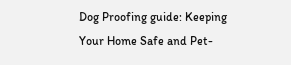Dog Proofing guide: Keeping Your Home Safe and Pet-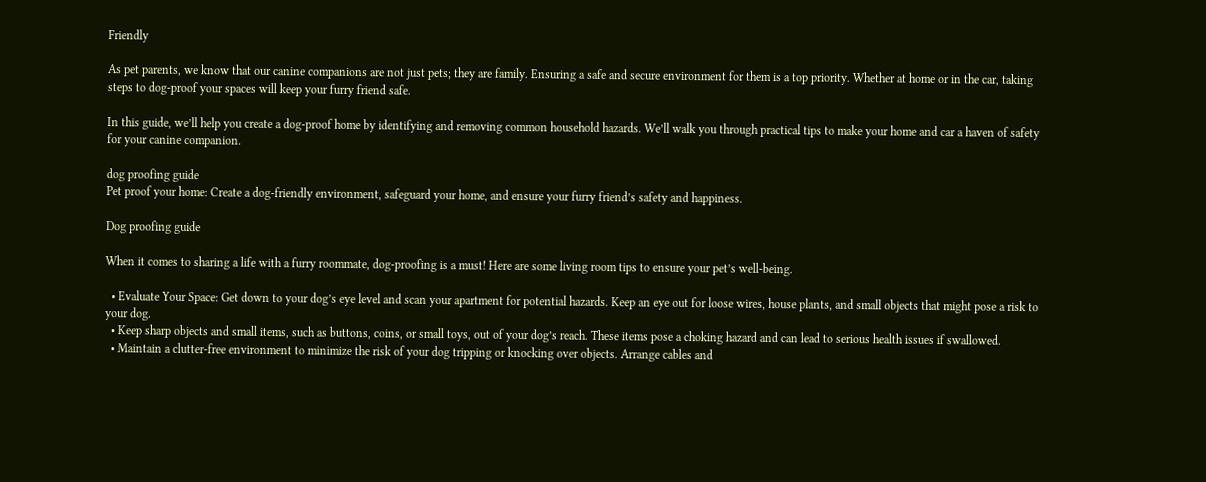Friendly

As pet parents, we know that our canine companions are not just pets; they are family. Ensuring a safe and secure environment for them is a top priority. Whether at home or in the car, taking steps to dog-proof your spaces will keep your furry friend safe.

In this guide, we’ll help you create a dog-proof home by identifying and removing common household hazards. We’ll walk you through practical tips to make your home and car a haven of safety for your canine companion.

dog proofing guide
Pet proof your home: Create a dog-friendly environment, safeguard your home, and ensure your furry friend’s safety and happiness.

Dog proofing guide

When it comes to sharing a life with a furry roommate, dog-proofing is a must! Here are some living room tips to ensure your pet’s well-being.

  • Evaluate Your Space: Get down to your dog’s eye level and scan your apartment for potential hazards. Keep an eye out for loose wires, house plants, and small objects that might pose a risk to your dog.
  • Keep sharp objects and small items, such as buttons, coins, or small toys, out of your dog’s reach. These items pose a choking hazard and can lead to serious health issues if swallowed.
  • Maintain a clutter-free environment to minimize the risk of your dog tripping or knocking over objects. Arrange cables and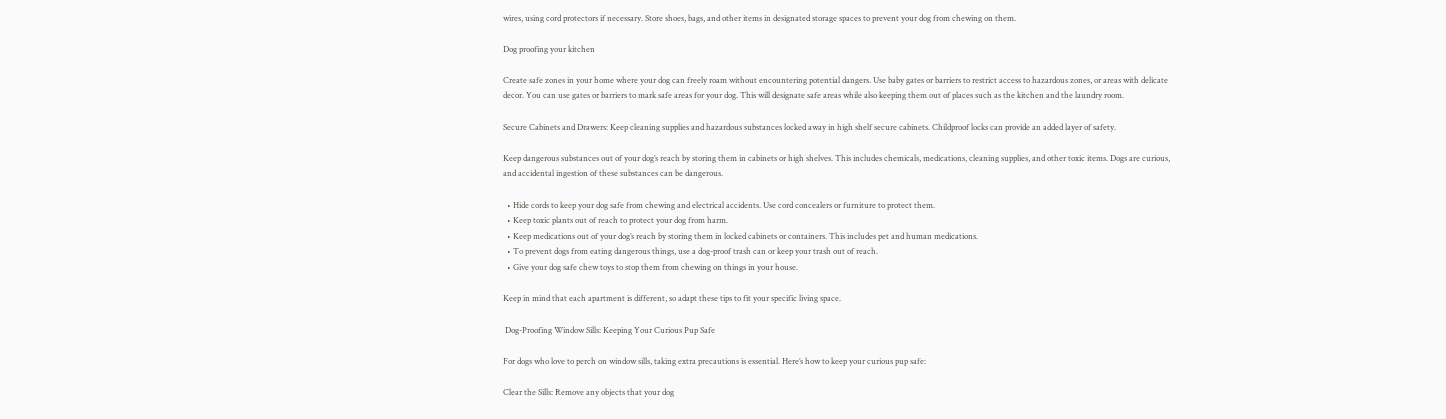wires, using cord protectors if necessary. Store shoes, bags, and other items in designated storage spaces to prevent your dog from chewing on them.

Dog proofing your kitchen

Create safe zones in your home where your dog can freely roam without encountering potential dangers. Use baby gates or barriers to restrict access to hazardous zones, or areas with delicate decor. You can use gates or barriers to mark safe areas for your dog. This will designate safe areas while also keeping them out of places such as the kitchen and the laundry room.

Secure Cabinets and Drawers: Keep cleaning supplies and hazardous substances locked away in high shelf secure cabinets. Childproof locks can provide an added layer of safety.

Keep dangerous substances out of your dog’s reach by storing them in cabinets or high shelves. This includes chemicals, medications, cleaning supplies, and other toxic items. Dogs are curious, and accidental ingestion of these substances can be dangerous.

  • Hide cords to keep your dog safe from chewing and electrical accidents. Use cord concealers or furniture to protect them.
  • Keep toxic plants out of reach to protect your dog from harm.
  • Keep medications out of your dog’s reach by storing them in locked cabinets or containers. This includes pet and human medications.
  • To prevent dogs from eating dangerous things, use a dog-proof trash can or keep your trash out of reach.
  • Give your dog safe chew toys to stop them from chewing on things in your house.

Keep in mind that each apartment is different, so adapt these tips to fit your specific living space.

 Dog-Proofing Window Sills: Keeping Your Curious Pup Safe

For dogs who love to perch on window sills, taking extra precautions is essential. Here’s how to keep your curious pup safe:

Clear the Sills: Remove any objects that your dog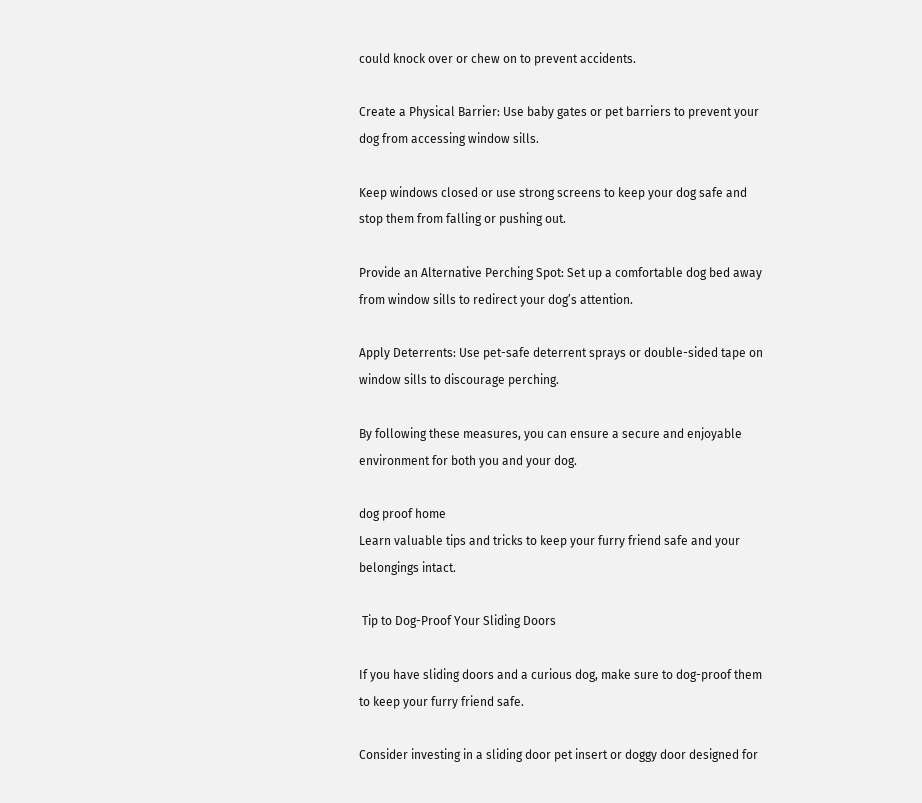could knock over or chew on to prevent accidents.

Create a Physical Barrier: Use baby gates or pet barriers to prevent your dog from accessing window sills.

Keep windows closed or use strong screens to keep your dog safe and stop them from falling or pushing out.

Provide an Alternative Perching Spot: Set up a comfortable dog bed away from window sills to redirect your dog’s attention.

Apply Deterrents: Use pet-safe deterrent sprays or double-sided tape on window sills to discourage perching.

By following these measures, you can ensure a secure and enjoyable environment for both you and your dog.

dog proof home
Learn valuable tips and tricks to keep your furry friend safe and your belongings intact.

 Tip to Dog-Proof Your Sliding Doors

If you have sliding doors and a curious dog, make sure to dog-proof them to keep your furry friend safe.

Consider investing in a sliding door pet insert or doggy door designed for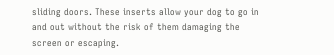sliding doors. These inserts allow your dog to go in and out without the risk of them damaging the screen or escaping.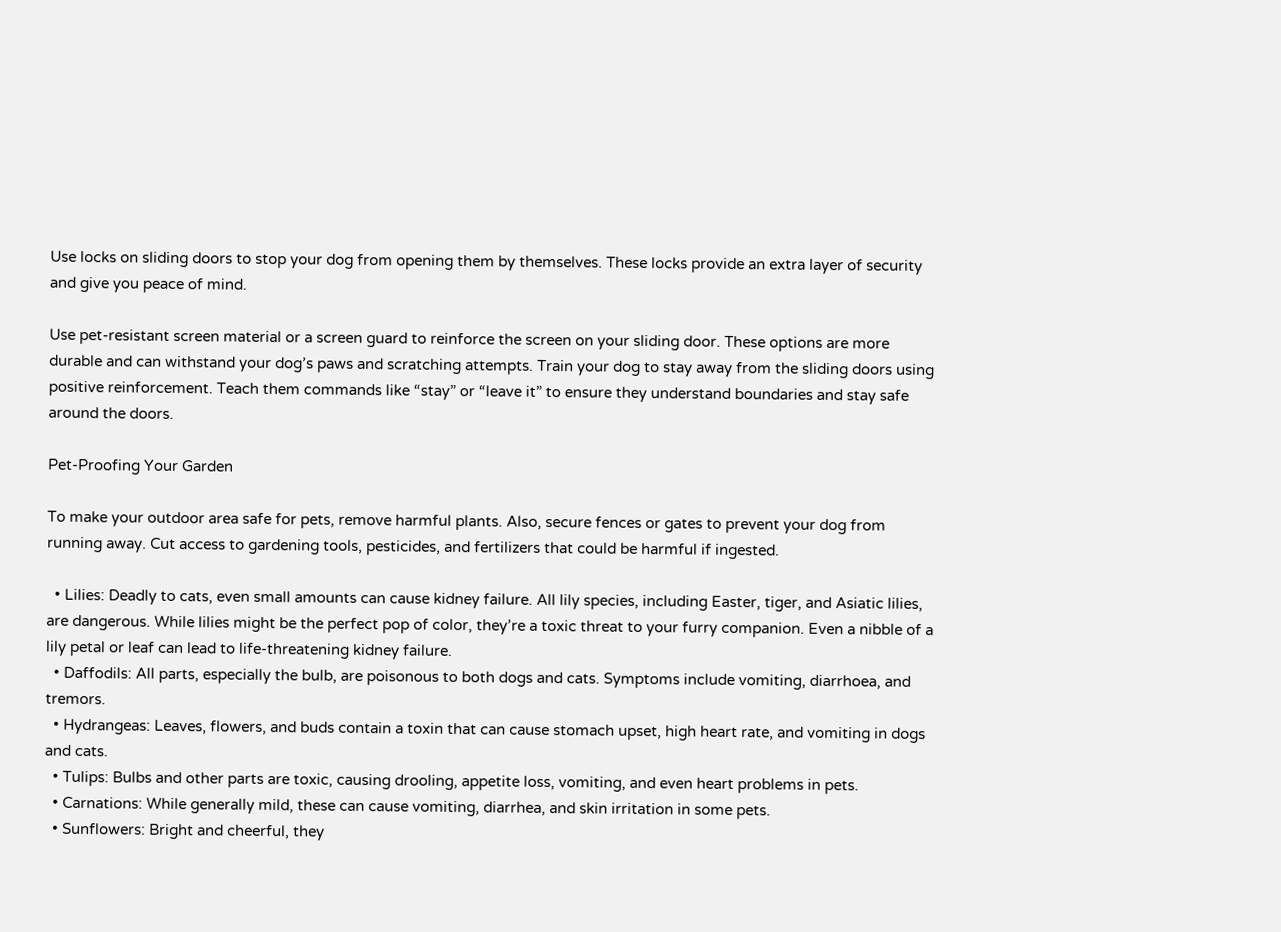Use locks on sliding doors to stop your dog from opening them by themselves. These locks provide an extra layer of security and give you peace of mind.

Use pet-resistant screen material or a screen guard to reinforce the screen on your sliding door. These options are more durable and can withstand your dog’s paws and scratching attempts. Train your dog to stay away from the sliding doors using positive reinforcement. Teach them commands like “stay” or “leave it” to ensure they understand boundaries and stay safe around the doors.

Pet-Proofing Your Garden

To make your outdoor area safe for pets, remove harmful plants. Also, secure fences or gates to prevent your dog from running away. Cut access to gardening tools, pesticides, and fertilizers that could be harmful if ingested.

  • Lilies: Deadly to cats, even small amounts can cause kidney failure. All lily species, including Easter, tiger, and Asiatic lilies, are dangerous. While lilies might be the perfect pop of color, they’re a toxic threat to your furry companion. Even a nibble of a lily petal or leaf can lead to life-threatening kidney failure.
  • Daffodils: All parts, especially the bulb, are poisonous to both dogs and cats. Symptoms include vomiting, diarrhoea, and tremors.
  • Hydrangeas: Leaves, flowers, and buds contain a toxin that can cause stomach upset, high heart rate, and vomiting in dogs and cats.
  • Tulips: Bulbs and other parts are toxic, causing drooling, appetite loss, vomiting, and even heart problems in pets.
  • Carnations: While generally mild, these can cause vomiting, diarrhea, and skin irritation in some pets.
  • Sunflowers: Bright and cheerful, they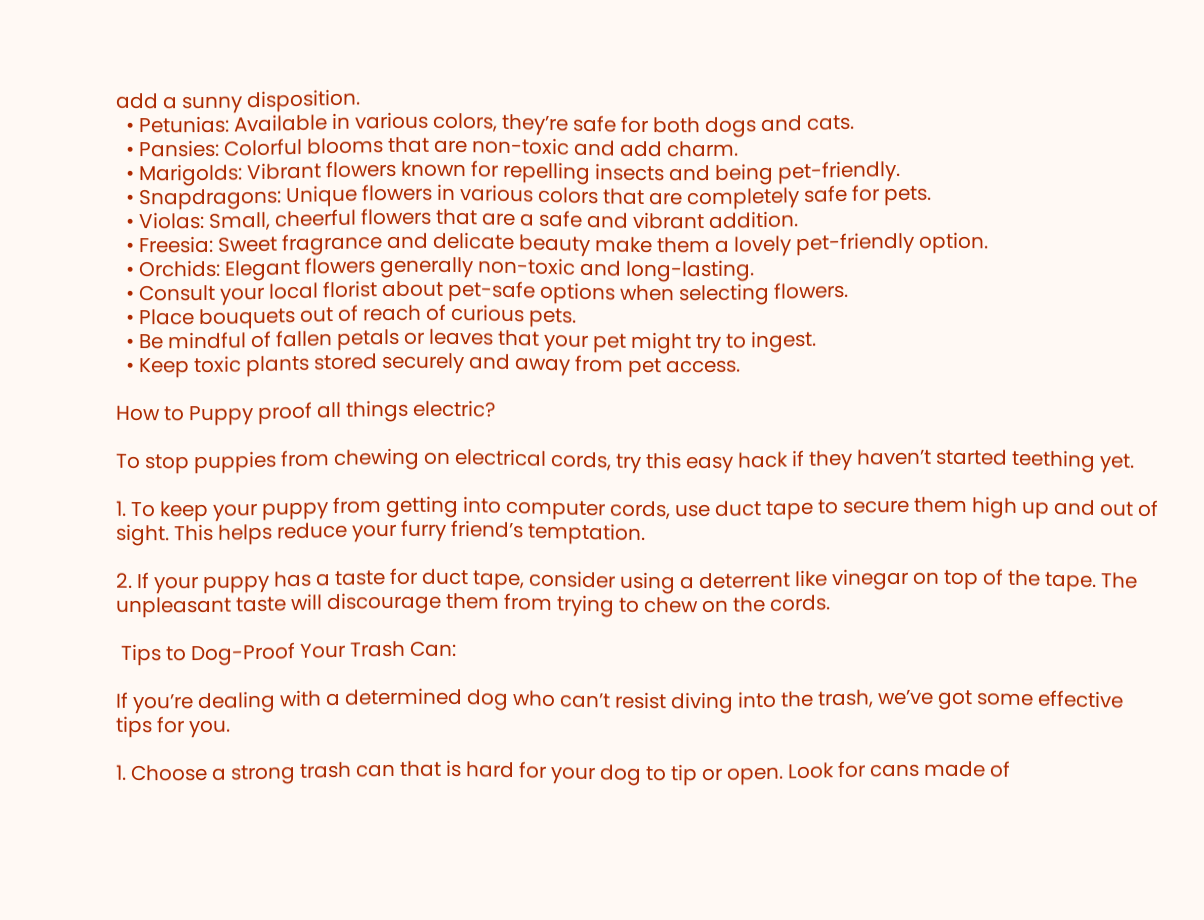add a sunny disposition.
  • Petunias: Available in various colors, they’re safe for both dogs and cats.
  • Pansies: Colorful blooms that are non-toxic and add charm.
  • Marigolds: Vibrant flowers known for repelling insects and being pet-friendly.
  • Snapdragons: Unique flowers in various colors that are completely safe for pets.
  • Violas: Small, cheerful flowers that are a safe and vibrant addition.
  • Freesia: Sweet fragrance and delicate beauty make them a lovely pet-friendly option.
  • Orchids: Elegant flowers generally non-toxic and long-lasting.
  • Consult your local florist about pet-safe options when selecting flowers.
  • Place bouquets out of reach of curious pets.
  • Be mindful of fallen petals or leaves that your pet might try to ingest.
  • Keep toxic plants stored securely and away from pet access.

How to Puppy proof all things electric?

To stop puppies from chewing on electrical cords, try this easy hack if they haven’t started teething yet.

1. To keep your puppy from getting into computer cords, use duct tape to secure them high up and out of sight. This helps reduce your furry friend’s temptation.

2. If your puppy has a taste for duct tape, consider using a deterrent like vinegar on top of the tape. The unpleasant taste will discourage them from trying to chew on the cords.

 Tips to Dog-Proof Your Trash Can:

If you’re dealing with a determined dog who can’t resist diving into the trash, we’ve got some effective tips for you.

1. Choose a strong trash can that is hard for your dog to tip or open. Look for cans made of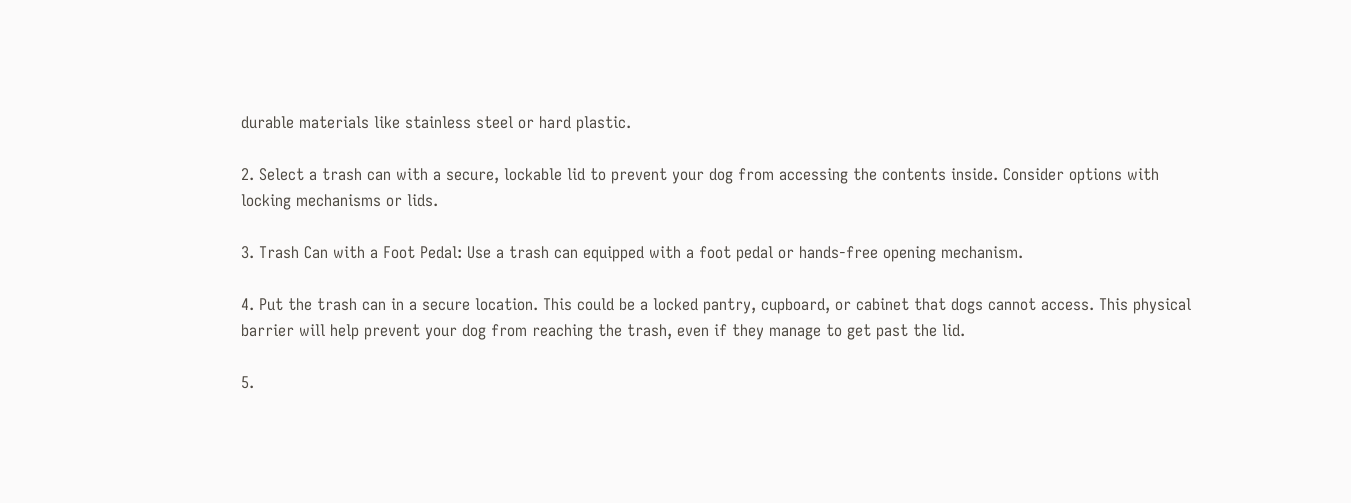durable materials like stainless steel or hard plastic.

2. Select a trash can with a secure, lockable lid to prevent your dog from accessing the contents inside. Consider options with locking mechanisms or lids.

3. Trash Can with a Foot Pedal: Use a trash can equipped with a foot pedal or hands-free opening mechanism.

4. Put the trash can in a secure location. This could be a locked pantry, cupboard, or cabinet that dogs cannot access. This physical barrier will help prevent your dog from reaching the trash, even if they manage to get past the lid.

5.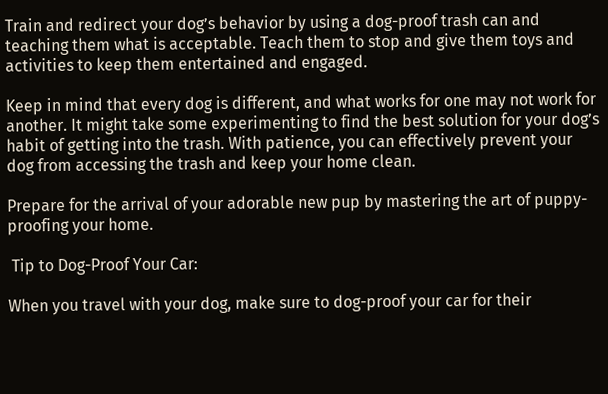Train and redirect your dog’s behavior by using a dog-proof trash can and teaching them what is acceptable. Teach them to stop and give them toys and activities to keep them entertained and engaged.

Keep in mind that every dog is different, and what works for one may not work for another. It might take some experimenting to find the best solution for your dog’s habit of getting into the trash. With patience, you can effectively prevent your dog from accessing the trash and keep your home clean.

Prepare for the arrival of your adorable new pup by mastering the art of puppy-proofing your home.

 Tip to Dog-Proof Your Car:

When you travel with your dog, make sure to dog-proof your car for their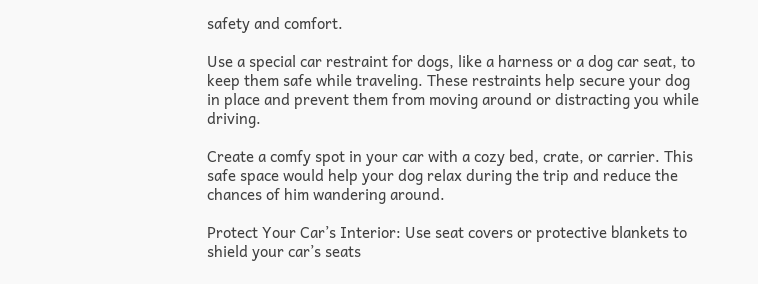safety and comfort.

Use a special car restraint for dogs, like a harness or a dog car seat, to keep them safe while traveling. These restraints help secure your dog in place and prevent them from moving around or distracting you while driving.

Create a comfy spot in your car with a cozy bed, crate, or carrier. This safe space would help your dog relax during the trip and reduce the chances of him wandering around.

Protect Your Car’s Interior: Use seat covers or protective blankets to shield your car’s seats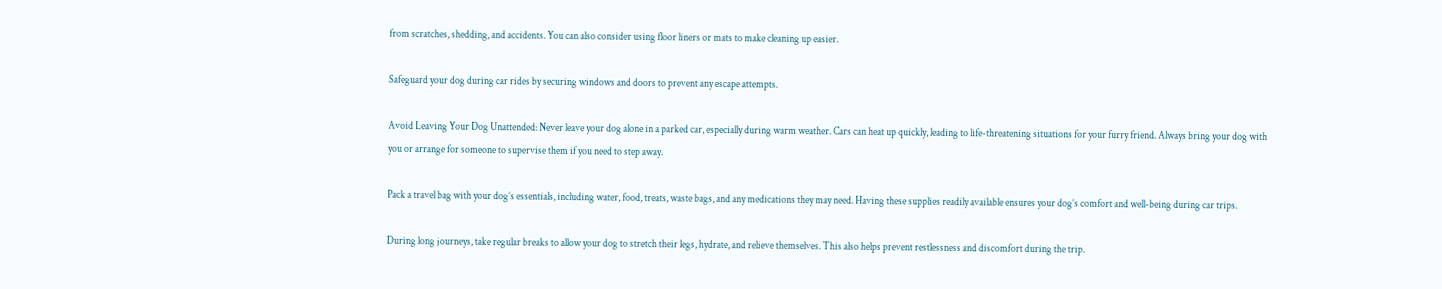from scratches, shedding, and accidents. You can also consider using floor liners or mats to make cleaning up easier.

Safeguard your dog during car rides by securing windows and doors to prevent any escape attempts.

Avoid Leaving Your Dog Unattended: Never leave your dog alone in a parked car, especially during warm weather. Cars can heat up quickly, leading to life-threatening situations for your furry friend. Always bring your dog with you or arrange for someone to supervise them if you need to step away.

Pack a travel bag with your dog’s essentials, including water, food, treats, waste bags, and any medications they may need. Having these supplies readily available ensures your dog’s comfort and well-being during car trips.

During long journeys, take regular breaks to allow your dog to stretch their legs, hydrate, and relieve themselves. This also helps prevent restlessness and discomfort during the trip.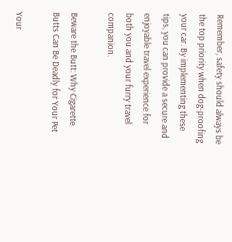Remember, safety should always be the top priority when dog-proofing your car. By implementing these tips, you can provide a secure and enjoyable travel experience for both you and your furry travel companion.

Beware the Butt: Why Cigarette Butts Can Be Deadly for Your Pet

Your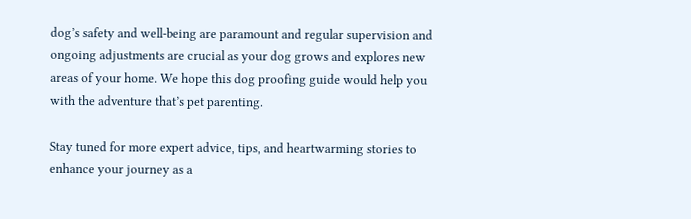dog’s safety and well-being are paramount and regular supervision and ongoing adjustments are crucial as your dog grows and explores new areas of your home. We hope this dog proofing guide would help you with the adventure that’s pet parenting.

Stay tuned for more expert advice, tips, and heartwarming stories to enhance your journey as a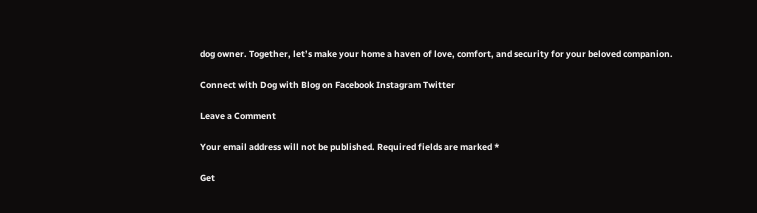dog owner. Together, let’s make your home a haven of love, comfort, and security for your beloved companion.

Connect with Dog with Blog on Facebook Instagram Twitter

Leave a Comment

Your email address will not be published. Required fields are marked *

Get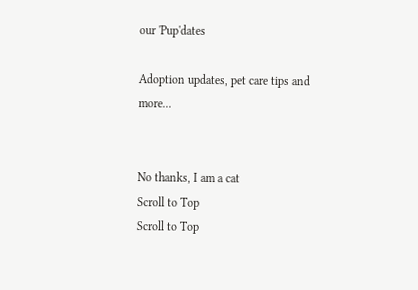our 'Pup'dates

Adoption updates, pet care tips and more...


No thanks, I am a cat
Scroll to Top
Scroll to Top